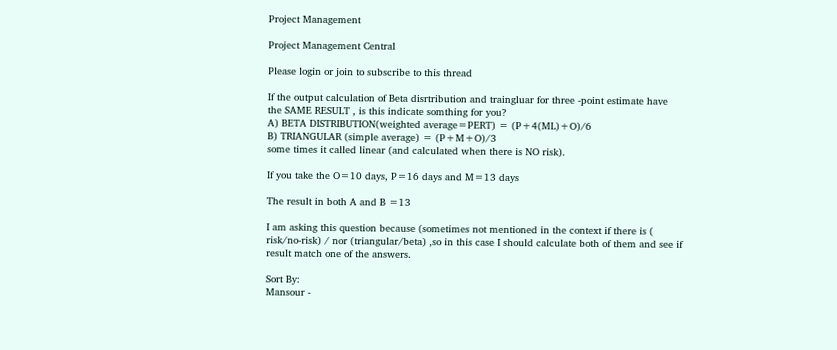Project Management

Project Management Central

Please login or join to subscribe to this thread

If the output calculation of Beta disrtribution and traingluar for three -point estimate have the SAME RESULT , is this indicate somthing for you?
A) BETA DISTRIBUTION(weighted average=PERT) = (P+4(ML)+O)/6
B) TRIANGULAR (simple average) = (P+M+O)/3
some times it called linear (and calculated when there is NO risk).

If you take the O=10 days, P=16 days and M=13 days

The result in both A and B =13

I am asking this question because (sometimes not mentioned in the context if there is ( risk/no-risk) / nor (triangular/beta) ,so in this case I should calculate both of them and see if result match one of the answers.

Sort By:
Mansour -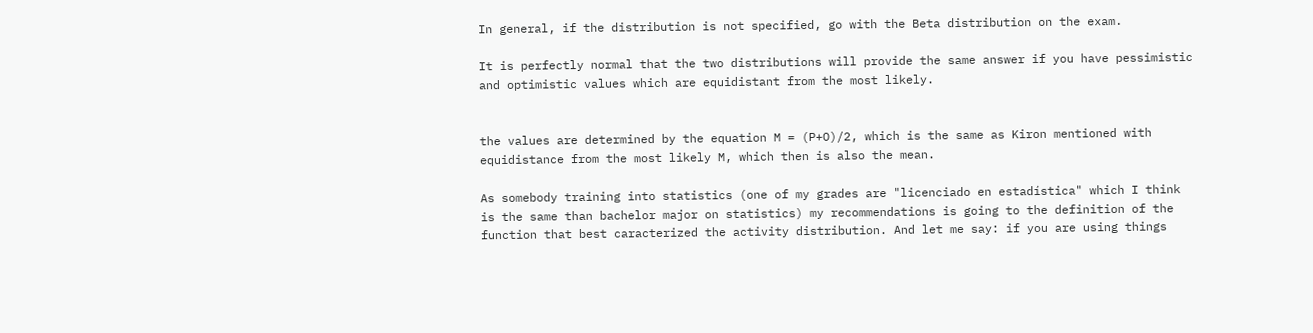In general, if the distribution is not specified, go with the Beta distribution on the exam.

It is perfectly normal that the two distributions will provide the same answer if you have pessimistic and optimistic values which are equidistant from the most likely.


the values are determined by the equation M = (P+O)/2, which is the same as Kiron mentioned with equidistance from the most likely M, which then is also the mean.

As somebody training into statistics (one of my grades are "licenciado en estadística" which I think is the same than bachelor major on statistics) my recommendations is going to the definition of the function that best caracterized the activity distribution. And let me say: if you are using things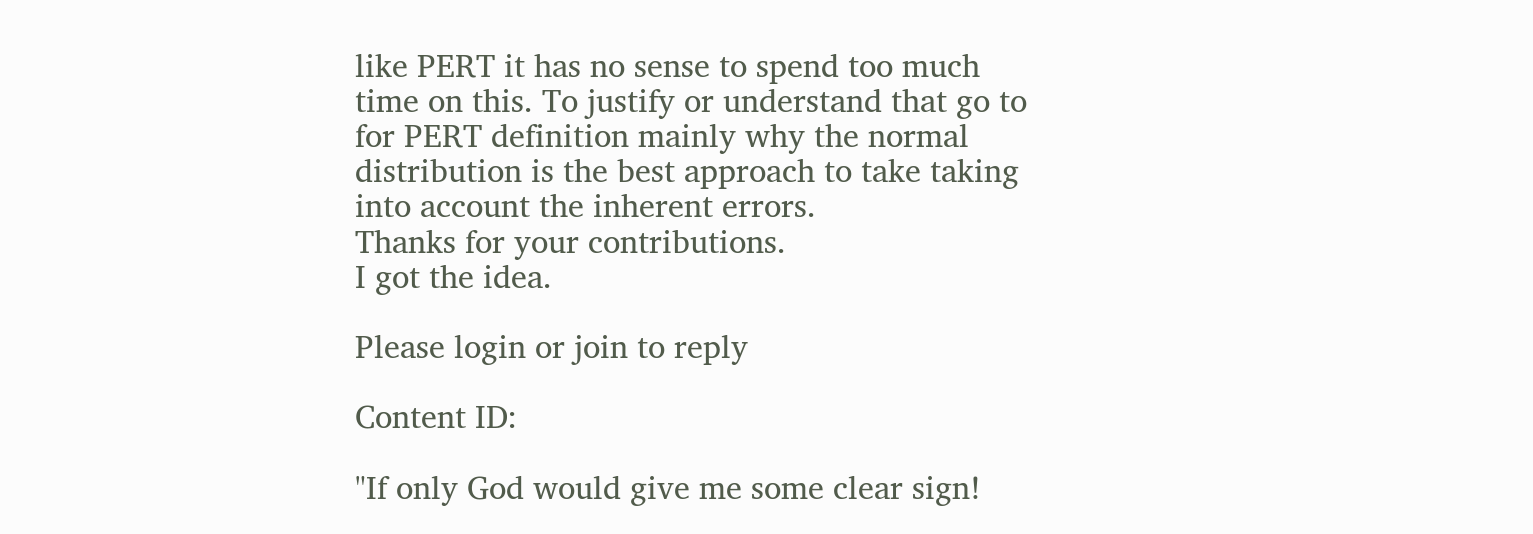like PERT it has no sense to spend too much time on this. To justify or understand that go to for PERT definition mainly why the normal distribution is the best approach to take taking into account the inherent errors.
Thanks for your contributions.
I got the idea.

Please login or join to reply

Content ID:

"If only God would give me some clear sign!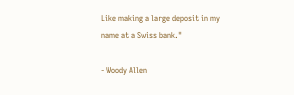Like making a large deposit in my name at a Swiss bank."

- Woody Allen